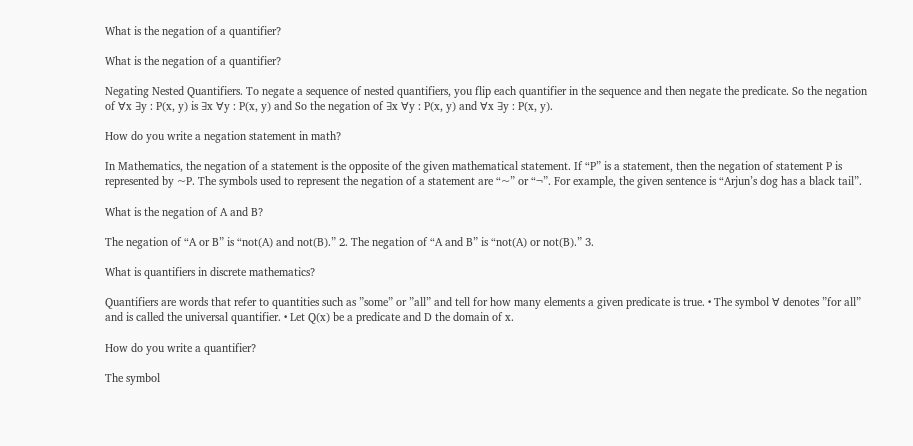What is the negation of a quantifier?

What is the negation of a quantifier?

Negating Nested Quantifiers. To negate a sequence of nested quantifiers, you flip each quantifier in the sequence and then negate the predicate. So the negation of ∀x ∃y : P(x, y) is ∃x ∀y : P(x, y) and So the negation of ∃x ∀y : P(x, y) and ∀x ∃y : P(x, y).

How do you write a negation statement in math?

In Mathematics, the negation of a statement is the opposite of the given mathematical statement. If “P” is a statement, then the negation of statement P is represented by ~P. The symbols used to represent the negation of a statement are “~” or “¬”. For example, the given sentence is “Arjun’s dog has a black tail”.

What is the negation of A and B?

The negation of “A or B” is “not(A) and not(B).” 2. The negation of “A and B” is “not(A) or not(B).” 3.

What is quantifiers in discrete mathematics?

Quantifiers are words that refer to quantities such as ”some” or ”all” and tell for how many elements a given predicate is true. • The symbol ∀ denotes ”for all” and is called the universal quantifier. • Let Q(x) be a predicate and D the domain of x.

How do you write a quantifier?

The symbol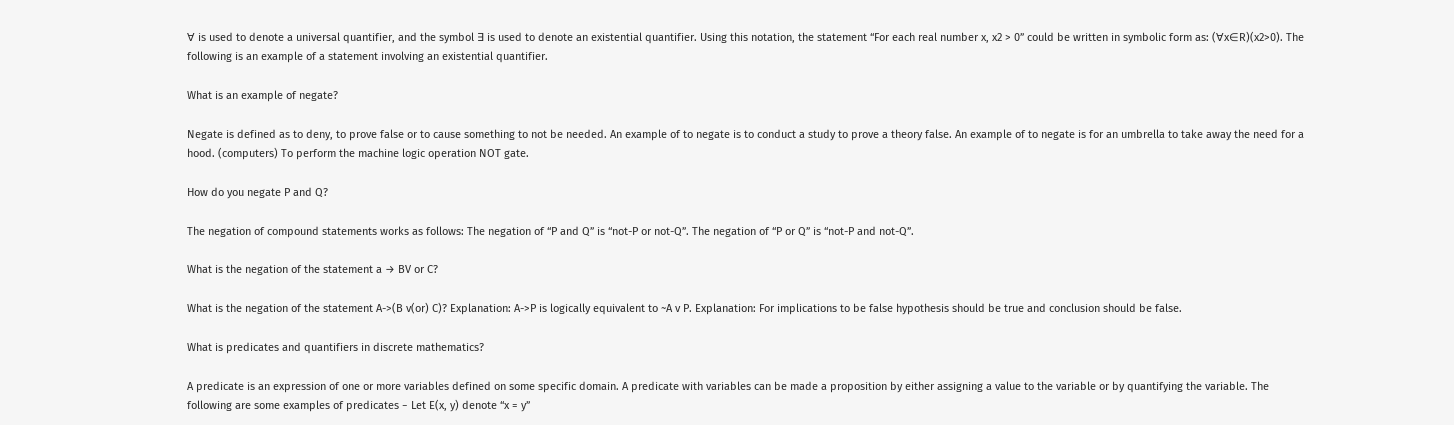∀ is used to denote a universal quantifier, and the symbol ∃ is used to denote an existential quantifier. Using this notation, the statement “For each real number x, x2 > 0” could be written in symbolic form as: (∀x∈R)(x2>0). The following is an example of a statement involving an existential quantifier.

What is an example of negate?

Negate is defined as to deny, to prove false or to cause something to not be needed. An example of to negate is to conduct a study to prove a theory false. An example of to negate is for an umbrella to take away the need for a hood. (computers) To perform the machine logic operation NOT gate.

How do you negate P and Q?

The negation of compound statements works as follows: The negation of “P and Q” is “not-P or not-Q”. The negation of “P or Q” is “not-P and not-Q”.

What is the negation of the statement a → BV or C?

What is the negation of the statement A->(B v(or) C)? Explanation: A->P is logically equivalent to ~A v P. Explanation: For implications to be false hypothesis should be true and conclusion should be false.

What is predicates and quantifiers in discrete mathematics?

A predicate is an expression of one or more variables defined on some specific domain. A predicate with variables can be made a proposition by either assigning a value to the variable or by quantifying the variable. The following are some examples of predicates − Let E(x, y) denote “x = y”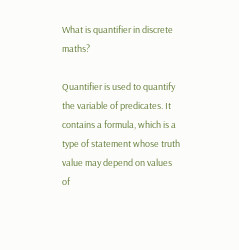What is quantifier in discrete maths?

Quantifier is used to quantify the variable of predicates. It contains a formula, which is a type of statement whose truth value may depend on values of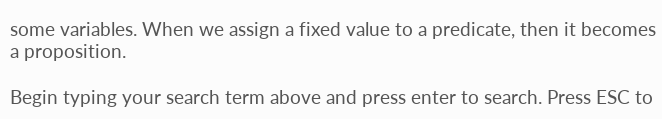some variables. When we assign a fixed value to a predicate, then it becomes a proposition.

Begin typing your search term above and press enter to search. Press ESC to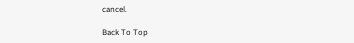cancel.

Back To Top